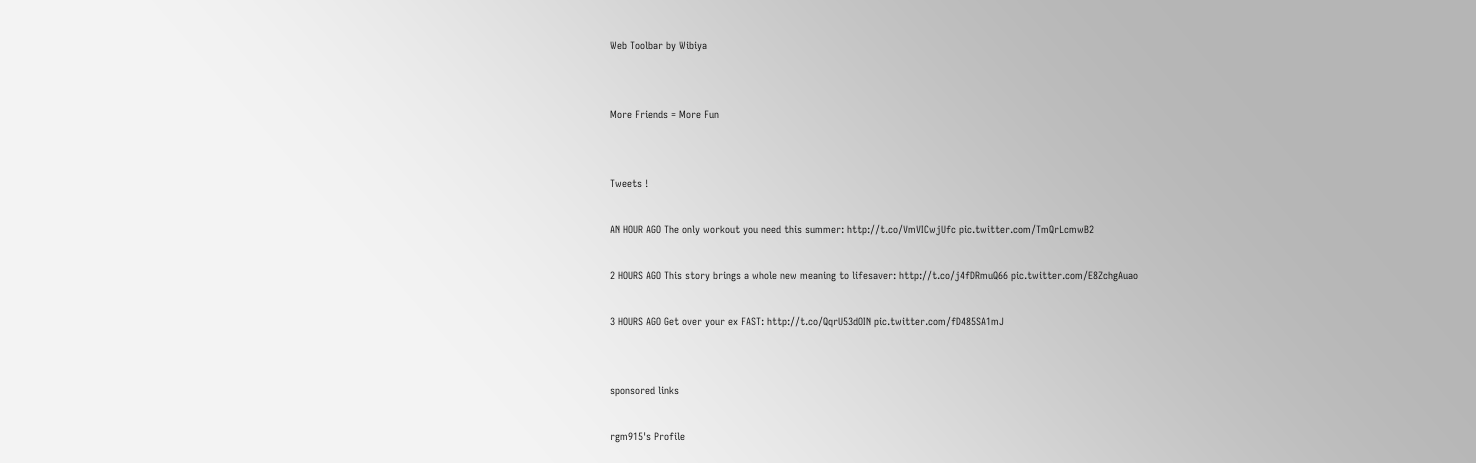Web Toolbar by Wibiya


More Friends = More Fun


Tweets !

AN HOUR AGO The only workout you need this summer: http://t.co/VmVICwjUfc pic.twitter.com/TmQrLcmwB2

2 HOURS AGO This story brings a whole new meaning to lifesaver: http://t.co/j4fDRmuQ66 pic.twitter.com/E8ZchgAuao

3 HOURS AGO Get over your ex FAST: http://t.co/QqrU53dOIN pic.twitter.com/fD485SA1mJ


sponsored links

rgm915's Profile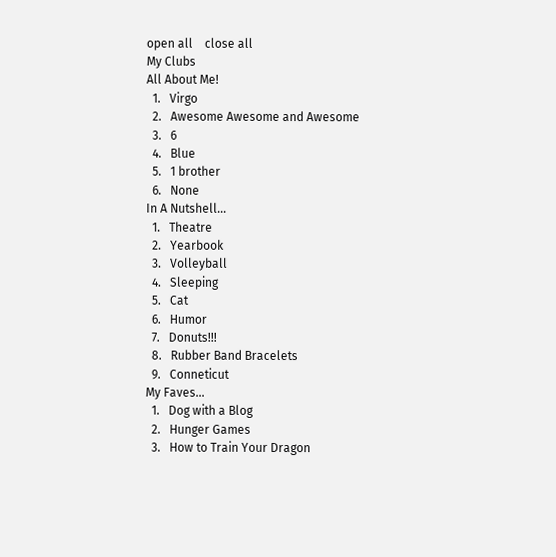open all    close all
My Clubs
All About Me!
  1.   Virgo
  2.   Awesome Awesome and Awesome
  3.   6
  4.   Blue
  5.   1 brother
  6.   None
In A Nutshell...
  1.   Theatre
  2.   Yearbook
  3.   Volleyball
  4.   Sleeping
  5.   Cat
  6.   Humor
  7.   Donuts!!!
  8.   Rubber Band Bracelets
  9.   Conneticut
My Faves…
  1.   Dog with a Blog
  2.   Hunger Games
  3.   How to Train Your Dragon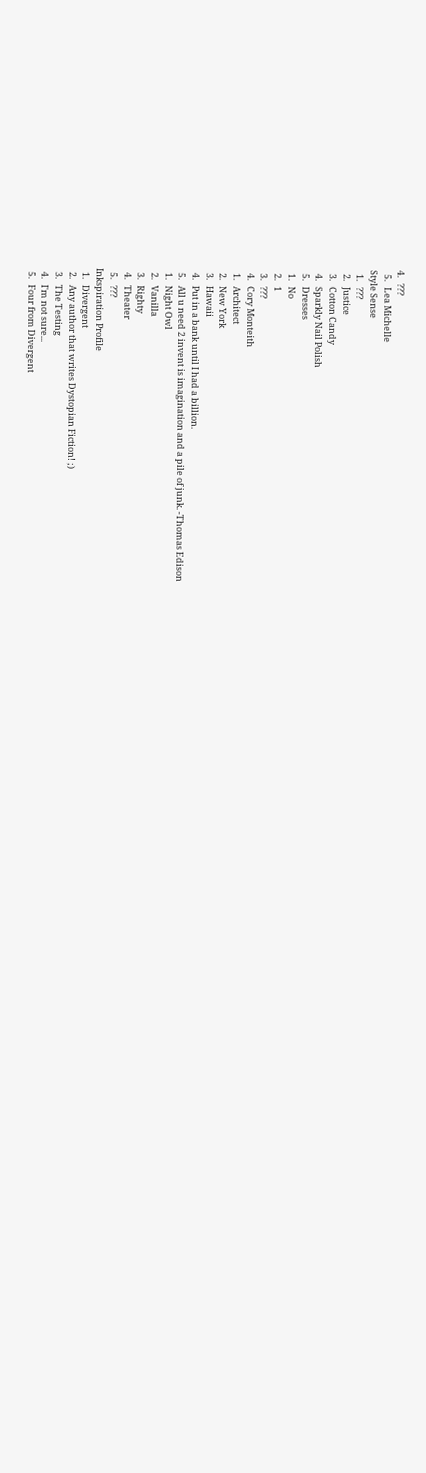4.   ???
  5.   Lea Michelle
Style Sense
  1.   ???
  2.   Justice
  3.   Cotton Candy
  4.   Sparkly Nail Polish
  5.   Dresses
  1.   No
  2.   1
  3.   ???
  4.   Cory Monteith
  1.   Architect
  2.   New York
  3.   Hawaii
  4.   Put in a bank until I had a billion.
  5.   All u need 2 invent is imagination and a pile of junk. -Thomas Edison
  1.   Night Owl
  2.   Vanilla
  3.   Righty
  4.   Theater
  5.   ???
Inkspiration Profile
  1.   Divergent
  2.   Any author that writes Dystopian Fiction! ;)
  3.   The Testing
  4.   I'm not sure...
  5.   Four from Divergent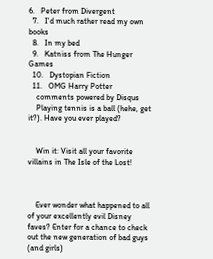6.   Peter from Divergent
  7.   I'd much rather read my own books
  8.   In my bed
  9.   Katniss from The Hunger Games
  10.   Dystopian Fiction
  11.   OMG Harry Potter
    comments powered by Disqus
    Playing tennis is a ball (hehe, get it?). Have you ever played?


    Win it: Visit all your favorite villains in The Isle of the Lost!



    Ever wonder what happened to all of your excellently evil Disney faves? Enter for a chance to check out the new generation of bad guys (and girls)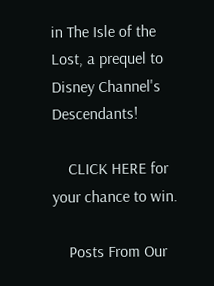in The Isle of the Lost, a prequel to Disney Channel's Descendants!

    CLICK HERE for your chance to win.

    Posts From Our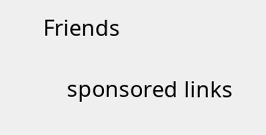Friends

    sponsored links